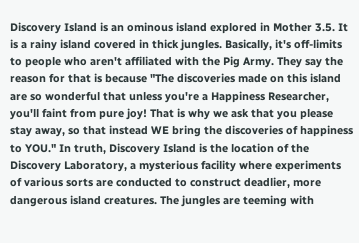Discovery Island is an ominous island explored in Mother 3.5. It is a rainy island covered in thick jungles. Basically, it's off-limits to people who aren't affiliated with the Pig Army. They say the reason for that is because "The discoveries made on this island are so wonderful that unless you're a Happiness Researcher, you'll faint from pure joy! That is why we ask that you please stay away, so that instead WE bring the discoveries of happiness to YOU." In truth, Discovery Island is the location of the Discovery Laboratory, a mysterious facility where experiments of various sorts are conducted to construct deadlier, more dangerous island creatures. The jungles are teeming with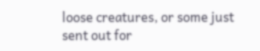loose creatures, or some just sent out for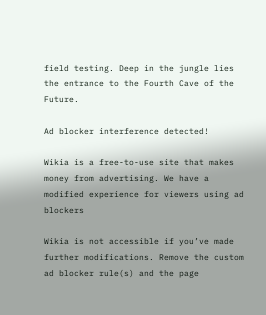field testing. Deep in the jungle lies the entrance to the Fourth Cave of the Future.

Ad blocker interference detected!

Wikia is a free-to-use site that makes money from advertising. We have a modified experience for viewers using ad blockers

Wikia is not accessible if you’ve made further modifications. Remove the custom ad blocker rule(s) and the page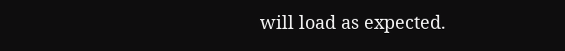will load as expected.